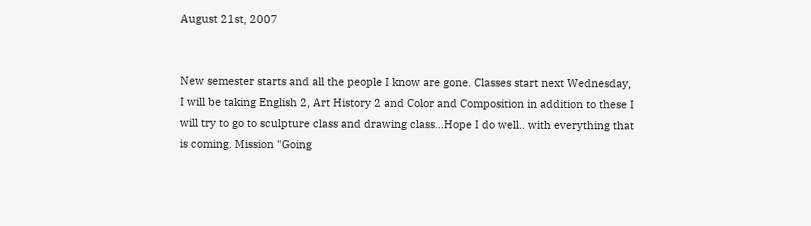August 21st, 2007


New semester starts and all the people I know are gone. Classes start next Wednesday, I will be taking English 2, Art History 2 and Color and Composition in addition to these I will try to go to sculpture class and drawing class...Hope I do well.. with everything that is coming. Mission "Going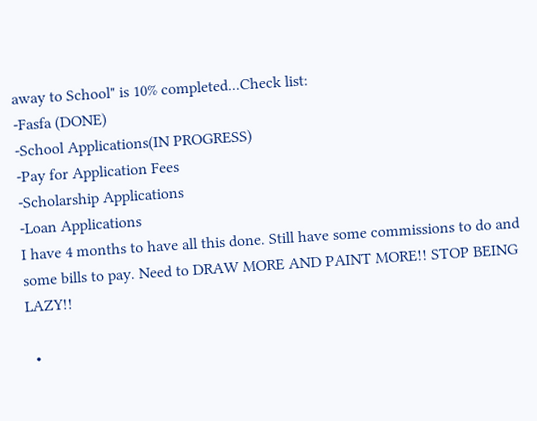away to School" is 10% completed...Check list:
-Fasfa (DONE)
-School Applications(IN PROGRESS)
-Pay for Application Fees
-Scholarship Applications
-Loan Applications
I have 4 months to have all this done. Still have some commissions to do and some bills to pay. Need to DRAW MORE AND PAINT MORE!! STOP BEING LAZY!!

  •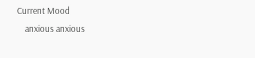Current Mood
    anxious anxious